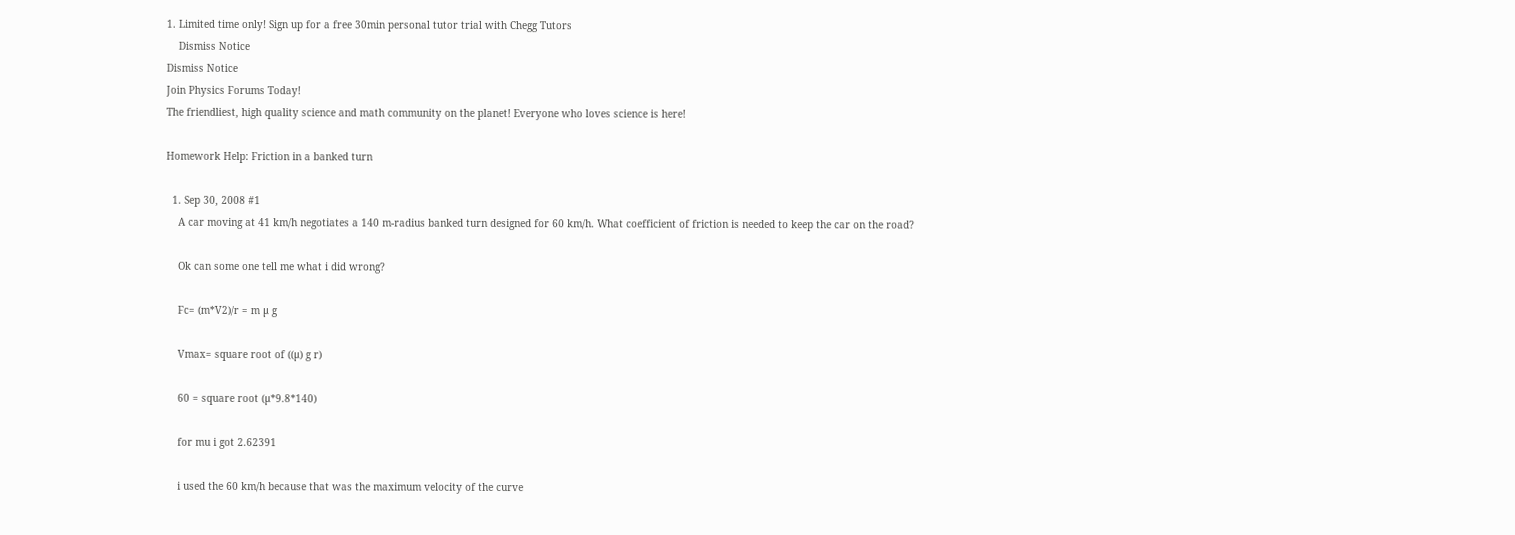1. Limited time only! Sign up for a free 30min personal tutor trial with Chegg Tutors
    Dismiss Notice
Dismiss Notice
Join Physics Forums Today!
The friendliest, high quality science and math community on the planet! Everyone who loves science is here!

Homework Help: Friction in a banked turn

  1. Sep 30, 2008 #1
    A car moving at 41 km/h negotiates a 140 m-radius banked turn designed for 60 km/h. What coefficient of friction is needed to keep the car on the road?

    Ok can some one tell me what i did wrong?

    Fc= (m*V2)/r = m µ g

    Vmax= square root of ((µ) g r)

    60 = square root (µ*9.8*140)

    for mu i got 2.62391

    i used the 60 km/h because that was the maximum velocity of the curve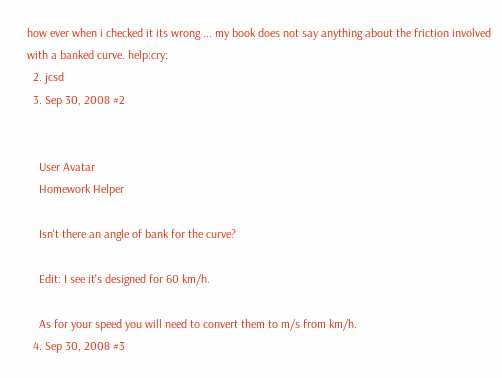how ever when i checked it its wrong ... my book does not say anything about the friction involved with a banked curve. help:cry:
  2. jcsd
  3. Sep 30, 2008 #2


    User Avatar
    Homework Helper

    Isn't there an angle of bank for the curve?

    Edit: I see it's designed for 60 km/h.

    As for your speed you will need to convert them to m/s from km/h.
  4. Sep 30, 2008 #3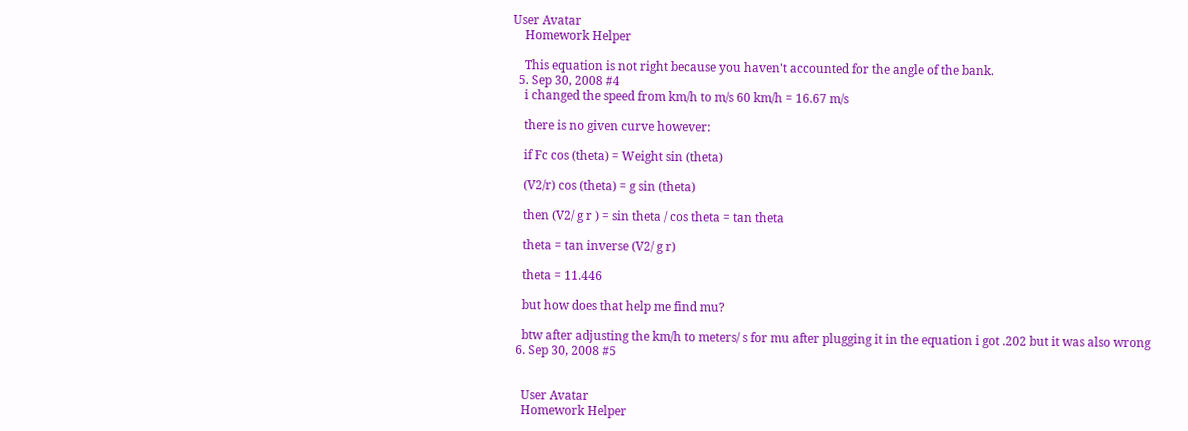User Avatar
    Homework Helper

    This equation is not right because you haven't accounted for the angle of the bank.
  5. Sep 30, 2008 #4
    i changed the speed from km/h to m/s 60 km/h = 16.67 m/s

    there is no given curve however:

    if Fc cos (theta) = Weight sin (theta)

    (V2/r) cos (theta) = g sin (theta)

    then (V2/ g r ) = sin theta / cos theta = tan theta

    theta = tan inverse (V2/ g r)

    theta = 11.446

    but how does that help me find mu?

    btw after adjusting the km/h to meters/ s for mu after plugging it in the equation i got .202 but it was also wrong
  6. Sep 30, 2008 #5


    User Avatar
    Homework Helper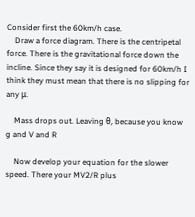Consider first the 60km/h case.
    Draw a force diagram. There is the centripetal force. There is the gravitational force down the incline. Since they say it is designed for 60km/h I think they must mean that there is no slipping for any μ.

    Mass drops out. Leaving θ, because you know g and V and R

    Now develop your equation for the slower speed. There your MV2/R plus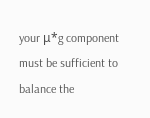your μ*g component must be sufficient to balance the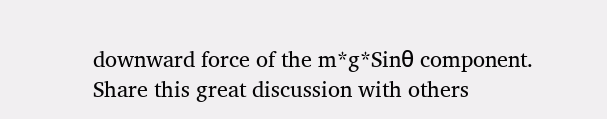downward force of the m*g*Sinθ component.
Share this great discussion with others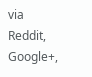via Reddit, Google+,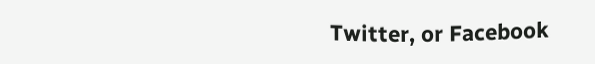Twitter, or Facebook